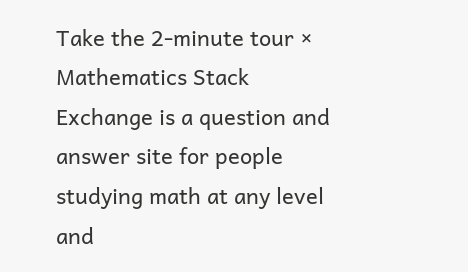Take the 2-minute tour ×
Mathematics Stack Exchange is a question and answer site for people studying math at any level and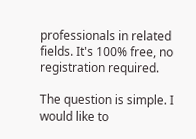professionals in related fields. It's 100% free, no registration required.

The question is simple. I would like to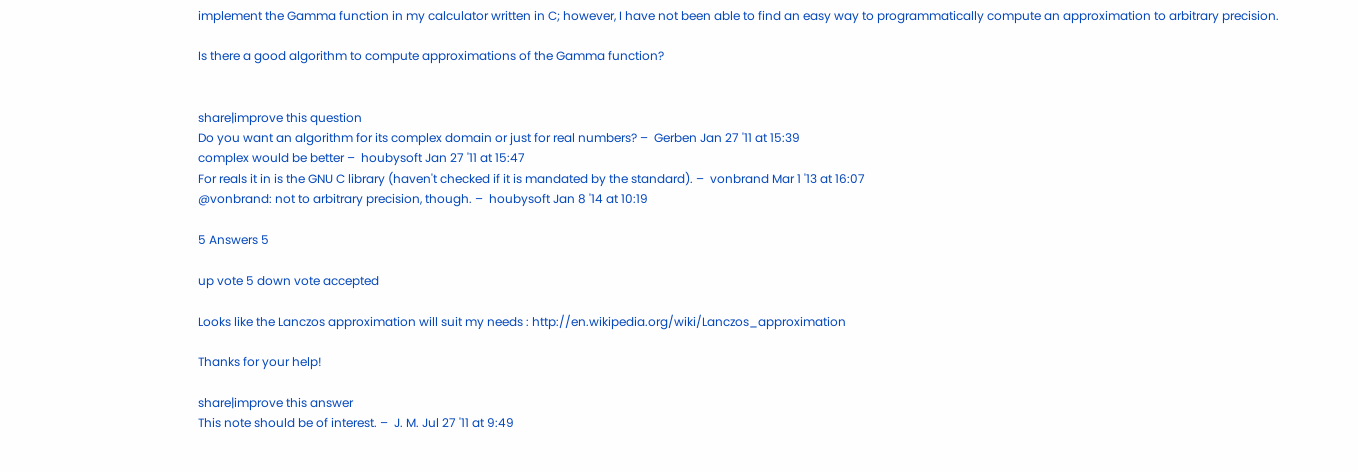implement the Gamma function in my calculator written in C; however, I have not been able to find an easy way to programmatically compute an approximation to arbitrary precision.

Is there a good algorithm to compute approximations of the Gamma function?


share|improve this question
Do you want an algorithm for its complex domain or just for real numbers? –  Gerben Jan 27 '11 at 15:39
complex would be better –  houbysoft Jan 27 '11 at 15:47
For reals it in is the GNU C library (haven't checked if it is mandated by the standard). –  vonbrand Mar 1 '13 at 16:07
@vonbrand: not to arbitrary precision, though. –  houbysoft Jan 8 '14 at 10:19

5 Answers 5

up vote 5 down vote accepted

Looks like the Lanczos approximation will suit my needs : http://en.wikipedia.org/wiki/Lanczos_approximation

Thanks for your help!

share|improve this answer
This note should be of interest. –  J. M. Jul 27 '11 at 9:49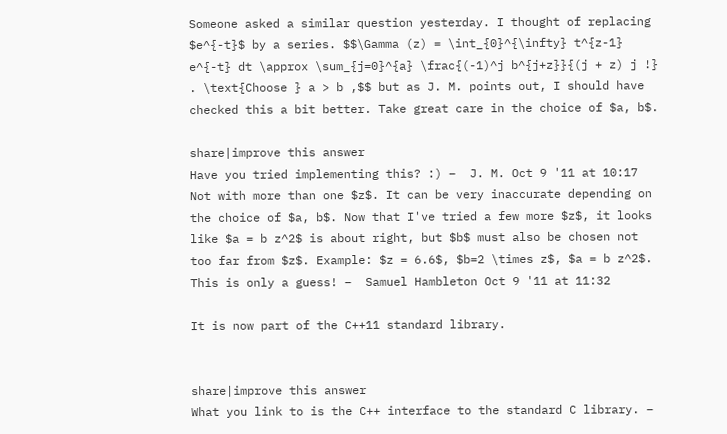Someone asked a similar question yesterday. I thought of replacing $e^{-t}$ by a series. $$\Gamma (z) = \int_{0}^{\infty} t^{z-1} e^{-t} dt \approx \sum_{j=0}^{a} \frac{(-1)^j b^{j+z}}{(j + z) j !} . \text{Choose } a > b ,$$ but as J. M. points out, I should have checked this a bit better. Take great care in the choice of $a, b$.

share|improve this answer
Have you tried implementing this? :) –  J. M. Oct 9 '11 at 10:17
Not with more than one $z$. It can be very inaccurate depending on the choice of $a, b$. Now that I've tried a few more $z$, it looks like $a = b z^2$ is about right, but $b$ must also be chosen not too far from $z$. Example: $z = 6.6$, $b=2 \times z$, $a = b z^2$. This is only a guess! –  Samuel Hambleton Oct 9 '11 at 11:32

It is now part of the C++11 standard library.


share|improve this answer
What you link to is the C++ interface to the standard C library. –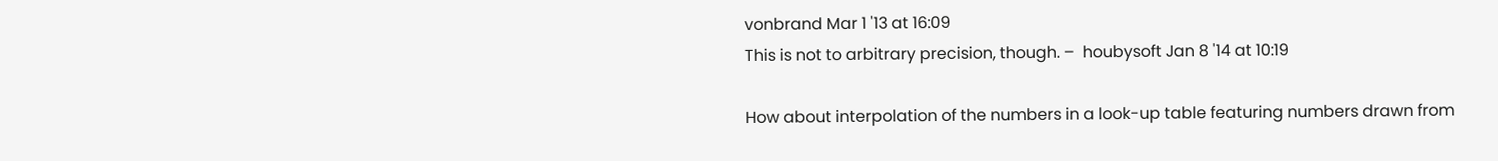vonbrand Mar 1 '13 at 16:09
This is not to arbitrary precision, though. –  houbysoft Jan 8 '14 at 10:19

How about interpolation of the numbers in a look-up table featuring numbers drawn from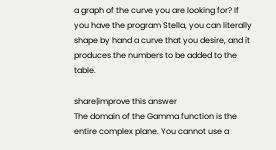a graph of the curve you are looking for? If you have the program Stella, you can literally shape by hand a curve that you desire, and it produces the numbers to be added to the table.

share|improve this answer
The domain of the Gamma function is the entire complex plane. You cannot use a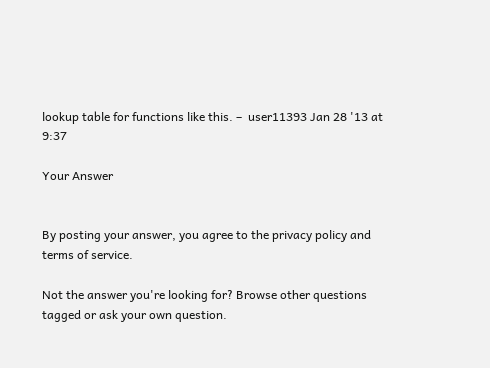lookup table for functions like this. –  user11393 Jan 28 '13 at 9:37

Your Answer


By posting your answer, you agree to the privacy policy and terms of service.

Not the answer you're looking for? Browse other questions tagged or ask your own question.